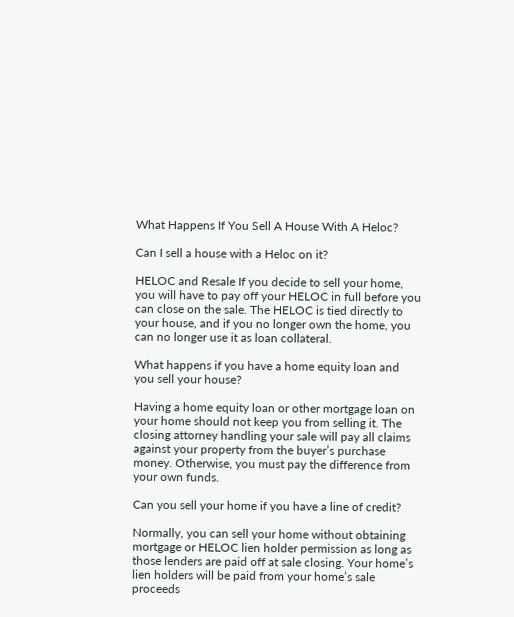What Happens If You Sell A House With A Heloc?

Can I sell a house with a Heloc on it?

HELOC and Resale If you decide to sell your home, you will have to pay off your HELOC in full before you can close on the sale. The HELOC is tied directly to your house, and if you no longer own the home, you can no longer use it as loan collateral.

What happens if you have a home equity loan and you sell your house?

Having a home equity loan or other mortgage loan on your home should not keep you from selling it. The closing attorney handling your sale will pay all claims against your property from the buyer’s purchase money. Otherwise, you must pay the difference from your own funds.

Can you sell your home if you have a line of credit?

Normally, you can sell your home without obtaining mortgage or HELOC lien holder permission as long as those lenders are paid off at sale closing. Your home’s lien holders will be paid from your home’s sale proceeds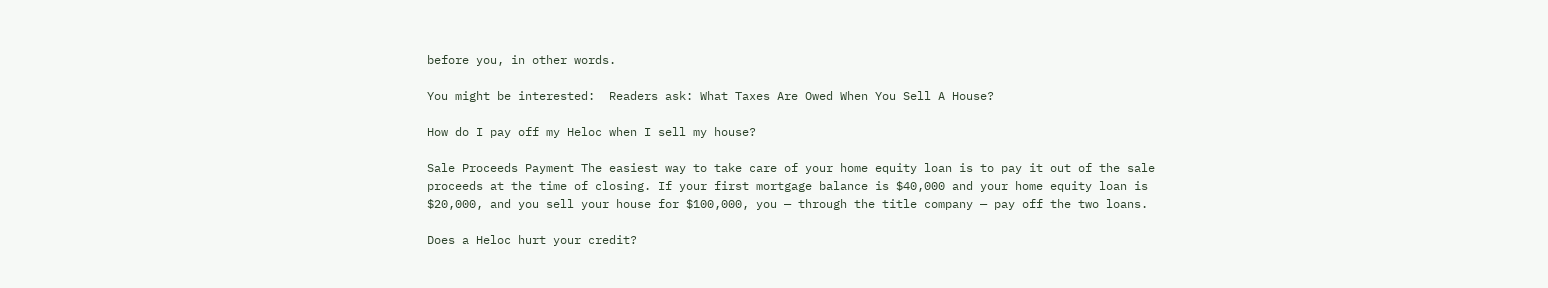before you, in other words.

You might be interested:  Readers ask: What Taxes Are Owed When You Sell A House?

How do I pay off my Heloc when I sell my house?

Sale Proceeds Payment The easiest way to take care of your home equity loan is to pay it out of the sale proceeds at the time of closing. If your first mortgage balance is $40,000 and your home equity loan is $20,000, and you sell your house for $100,000, you — through the title company — pay off the two loans.

Does a Heloc hurt your credit?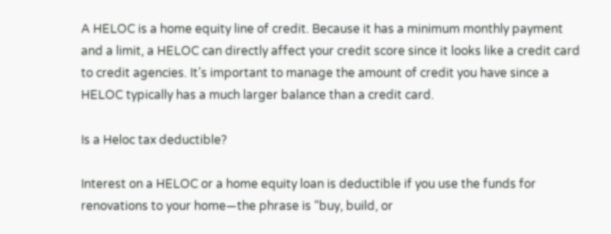A HELOC is a home equity line of credit. Because it has a minimum monthly payment and a limit, a HELOC can directly affect your credit score since it looks like a credit card to credit agencies. It’s important to manage the amount of credit you have since a HELOC typically has a much larger balance than a credit card.

Is a Heloc tax deductible?

Interest on a HELOC or a home equity loan is deductible if you use the funds for renovations to your home—the phrase is “buy, build, or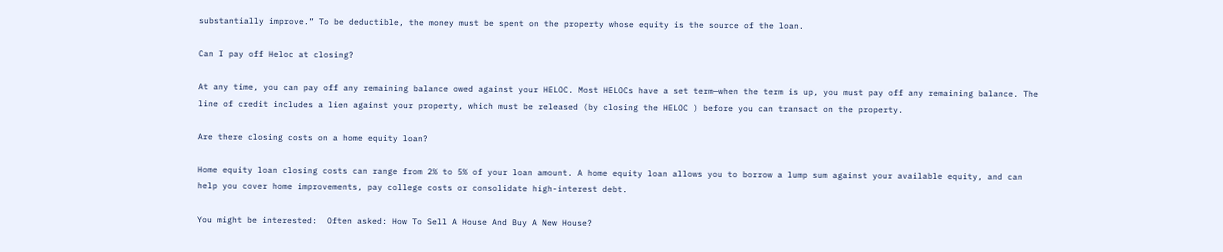substantially improve.” To be deductible, the money must be spent on the property whose equity is the source of the loan.

Can I pay off Heloc at closing?

At any time, you can pay off any remaining balance owed against your HELOC. Most HELOCs have a set term—when the term is up, you must pay off any remaining balance. The line of credit includes a lien against your property, which must be released (by closing the HELOC ) before you can transact on the property.

Are there closing costs on a home equity loan?

Home equity loan closing costs can range from 2% to 5% of your loan amount. A home equity loan allows you to borrow a lump sum against your available equity, and can help you cover home improvements, pay college costs or consolidate high-interest debt.

You might be interested:  Often asked: How To Sell A House And Buy A New House?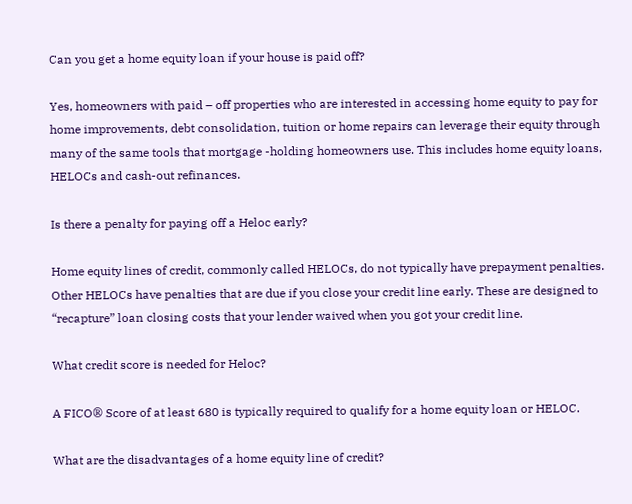Can you get a home equity loan if your house is paid off?

Yes, homeowners with paid – off properties who are interested in accessing home equity to pay for home improvements, debt consolidation, tuition or home repairs can leverage their equity through many of the same tools that mortgage -holding homeowners use. This includes home equity loans, HELOCs and cash-out refinances.

Is there a penalty for paying off a Heloc early?

Home equity lines of credit, commonly called HELOCs, do not typically have prepayment penalties. Other HELOCs have penalties that are due if you close your credit line early. These are designed to “recapture” loan closing costs that your lender waived when you got your credit line.

What credit score is needed for Heloc?

A FICO® Score of at least 680 is typically required to qualify for a home equity loan or HELOC.

What are the disadvantages of a home equity line of credit?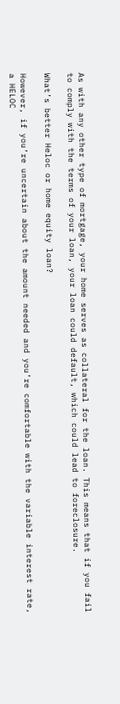As with any other type of mortgage, your home serves as collateral for the loan. This means that if you fail to comply with the terms of your loan, your loan could default, which could lead to foreclosure.

What’s better Heloc or home equity loan?

However, if you’re uncertain about the amount needed and you’re comfortable with the variable interest rate, a HELOC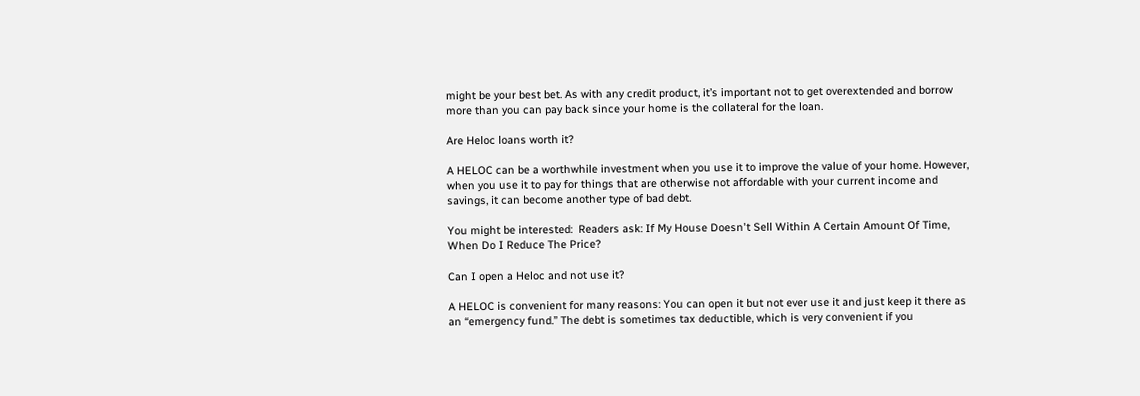might be your best bet. As with any credit product, it’s important not to get overextended and borrow more than you can pay back since your home is the collateral for the loan.

Are Heloc loans worth it?

A HELOC can be a worthwhile investment when you use it to improve the value of your home. However, when you use it to pay for things that are otherwise not affordable with your current income and savings, it can become another type of bad debt.

You might be interested:  Readers ask: If My House Doesn't Sell Within A Certain Amount Of Time, When Do I Reduce The Price?

Can I open a Heloc and not use it?

A HELOC is convenient for many reasons: You can open it but not ever use it and just keep it there as an “emergency fund.” The debt is sometimes tax deductible, which is very convenient if you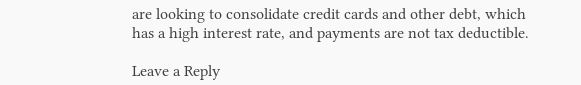are looking to consolidate credit cards and other debt, which has a high interest rate, and payments are not tax deductible.

Leave a Reply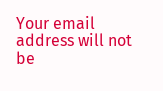Your email address will not be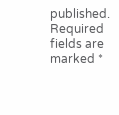published. Required fields are marked *